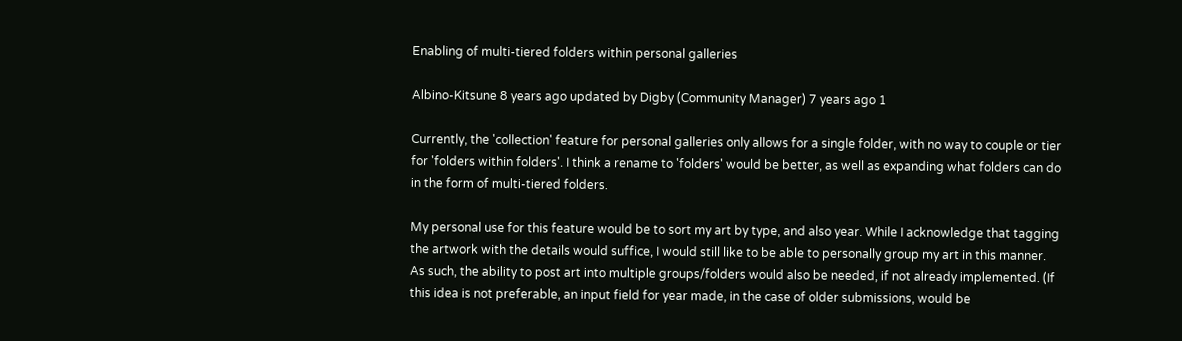Enabling of multi-tiered folders within personal galleries

Albino-Kitsune 8 years ago updated by Digby (Community Manager) 7 years ago 1

Currently, the 'collection' feature for personal galleries only allows for a single folder, with no way to couple or tier for 'folders within folders'. I think a rename to 'folders' would be better, as well as expanding what folders can do in the form of multi-tiered folders.

My personal use for this feature would be to sort my art by type, and also year. While I acknowledge that tagging the artwork with the details would suffice, I would still like to be able to personally group my art in this manner. As such, the ability to post art into multiple groups/folders would also be needed, if not already implemented. (If this idea is not preferable, an input field for year made, in the case of older submissions, would be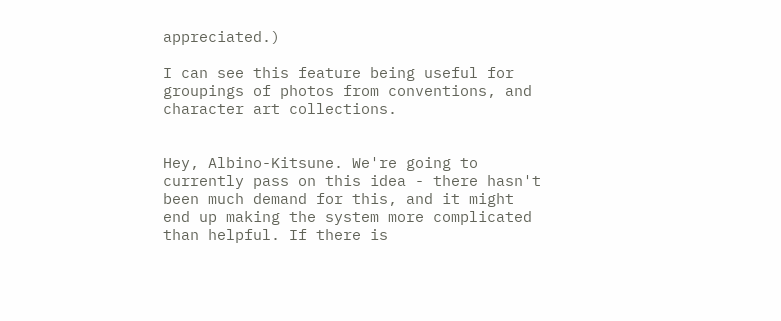appreciated.)

I can see this feature being useful for groupings of photos from conventions, and character art collections.


Hey, Albino-Kitsune. We're going to currently pass on this idea - there hasn't been much demand for this, and it might end up making the system more complicated than helpful. If there is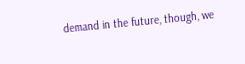demand in the future, though, we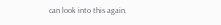can look into this again.